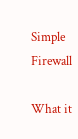Simple Firewall

What it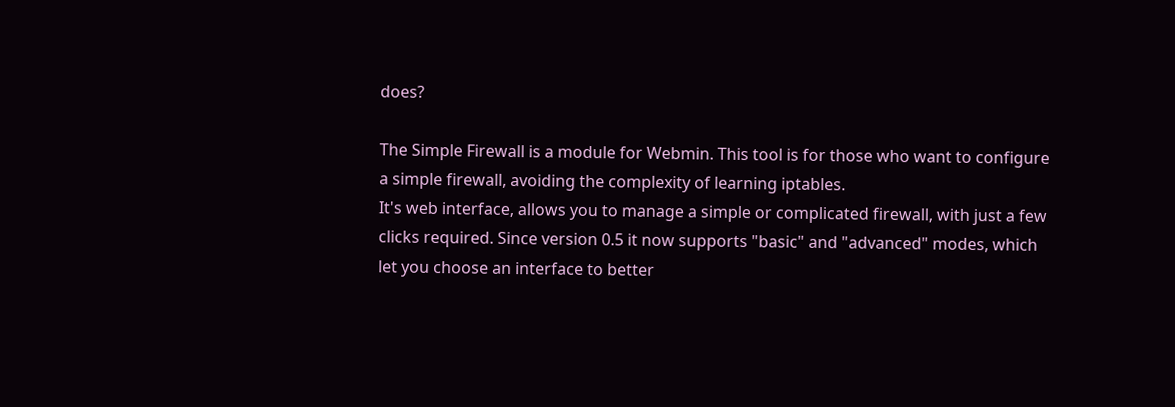does?

The Simple Firewall is a module for Webmin. This tool is for those who want to configure a simple firewall, avoiding the complexity of learning iptables.
It's web interface, allows you to manage a simple or complicated firewall, with just a few clicks required. Since version 0.5 it now supports "basic" and "advanced" modes, which let you choose an interface to better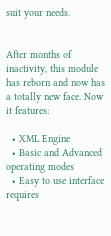suit your needs.


After months of inactivity, this module has reborn and now has a totally new face. Now it features:

  • XML Engine
  • Basic and Advanced operating modes
  • Easy to use interface requires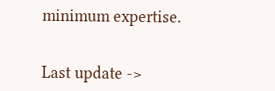minimum expertise.


Last update ->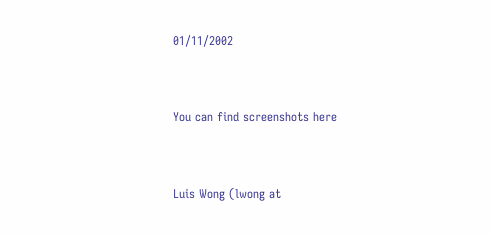01/11/2002


You can find screenshots here


Luis Wong (lwong at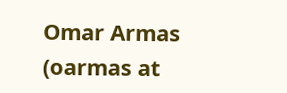Omar Armas (oarmas at